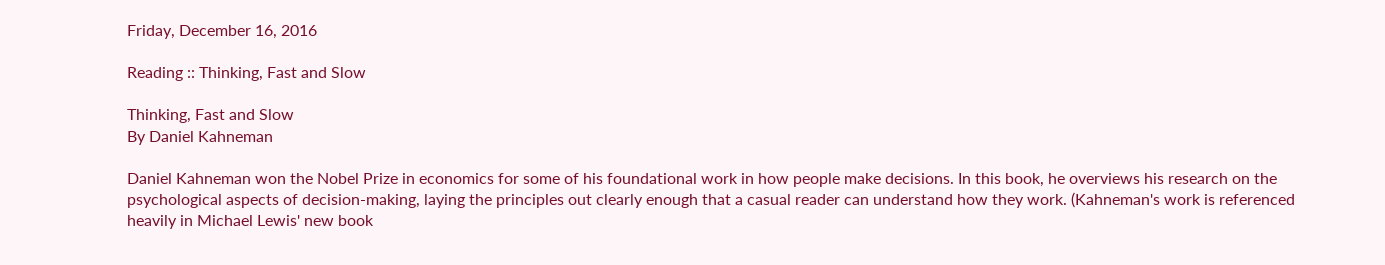Friday, December 16, 2016

Reading :: Thinking, Fast and Slow

Thinking, Fast and Slow
By Daniel Kahneman

Daniel Kahneman won the Nobel Prize in economics for some of his foundational work in how people make decisions. In this book, he overviews his research on the psychological aspects of decision-making, laying the principles out clearly enough that a casual reader can understand how they work. (Kahneman's work is referenced heavily in Michael Lewis' new book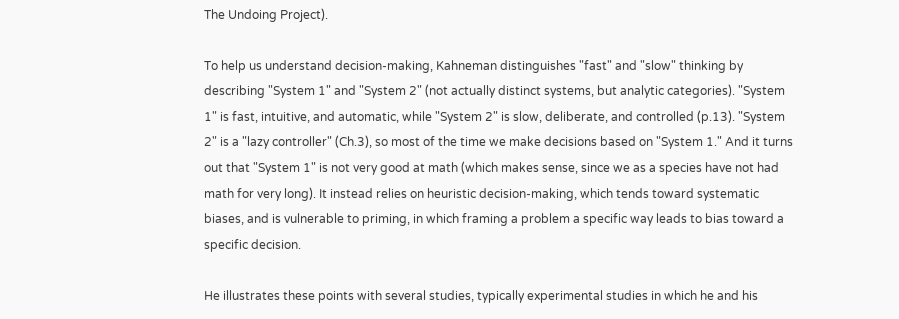The Undoing Project).

To help us understand decision-making, Kahneman distinguishes "fast" and "slow" thinking by describing "System 1" and "System 2" (not actually distinct systems, but analytic categories). "System 1" is fast, intuitive, and automatic, while "System 2" is slow, deliberate, and controlled (p.13). "System 2" is a "lazy controller" (Ch.3), so most of the time we make decisions based on "System 1." And it turns out that "System 1" is not very good at math (which makes sense, since we as a species have not had math for very long). It instead relies on heuristic decision-making, which tends toward systematic biases, and is vulnerable to priming, in which framing a problem a specific way leads to bias toward a specific decision.

He illustrates these points with several studies, typically experimental studies in which he and his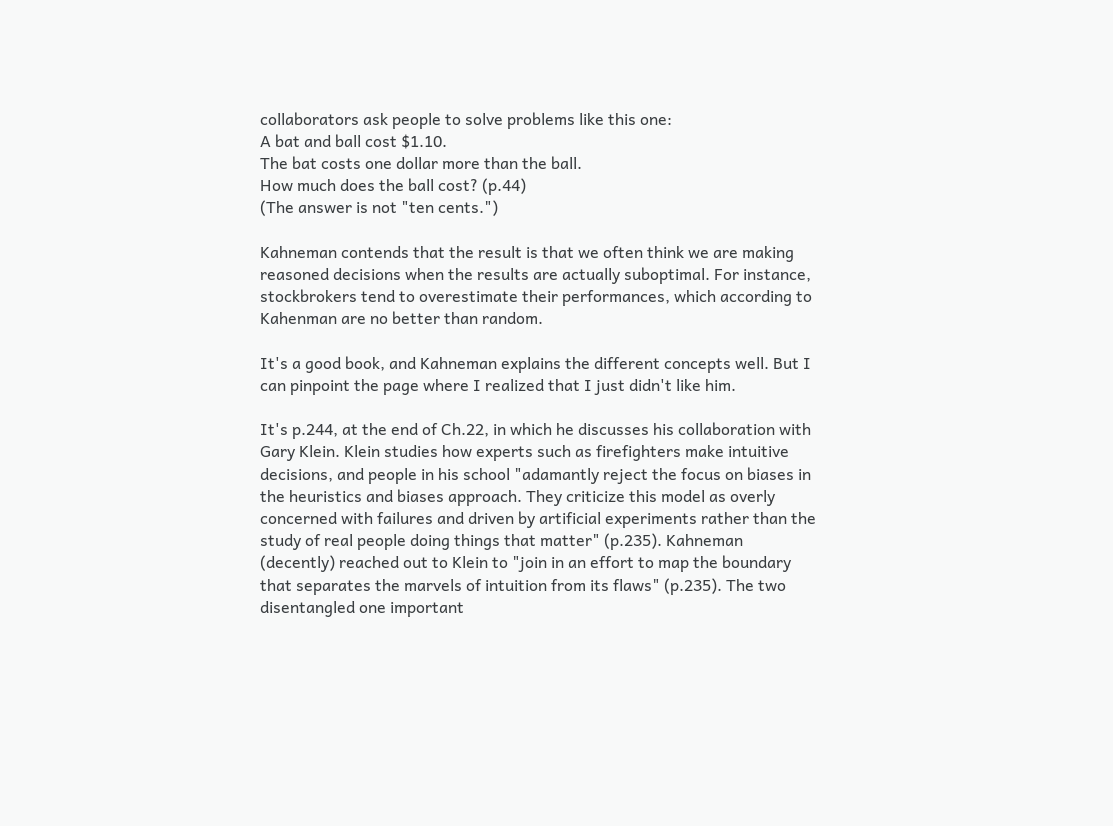collaborators ask people to solve problems like this one:
A bat and ball cost $1.10.
The bat costs one dollar more than the ball.
How much does the ball cost? (p.44)
(The answer is not "ten cents.")

Kahneman contends that the result is that we often think we are making reasoned decisions when the results are actually suboptimal. For instance, stockbrokers tend to overestimate their performances, which according to Kahenman are no better than random.

It's a good book, and Kahneman explains the different concepts well. But I can pinpoint the page where I realized that I just didn't like him.

It's p.244, at the end of Ch.22, in which he discusses his collaboration with Gary Klein. Klein studies how experts such as firefighters make intuitive decisions, and people in his school "adamantly reject the focus on biases in the heuristics and biases approach. They criticize this model as overly concerned with failures and driven by artificial experiments rather than the study of real people doing things that matter" (p.235). Kahneman (decently) reached out to Klein to "join in an effort to map the boundary that separates the marvels of intuition from its flaws" (p.235). The two disentangled one important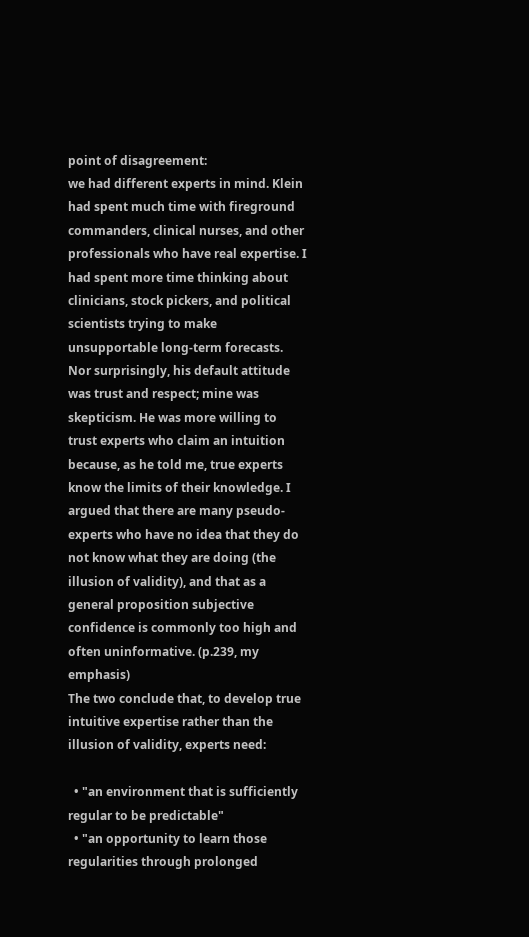point of disagreement:
we had different experts in mind. Klein had spent much time with fireground commanders, clinical nurses, and other professionals who have real expertise. I had spent more time thinking about clinicians, stock pickers, and political scientists trying to make unsupportable long-term forecasts. Nor surprisingly, his default attitude was trust and respect; mine was skepticism. He was more willing to trust experts who claim an intuition because, as he told me, true experts know the limits of their knowledge. I argued that there are many pseudo-experts who have no idea that they do not know what they are doing (the illusion of validity), and that as a general proposition subjective confidence is commonly too high and often uninformative. (p.239, my emphasis)
The two conclude that, to develop true intuitive expertise rather than the illusion of validity, experts need:

  • "an environment that is sufficiently regular to be predictable"
  • "an opportunity to learn those regularities through prolonged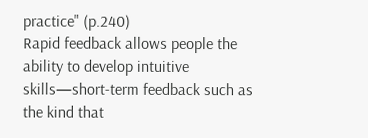practice" (p.240)
Rapid feedback allows people the ability to develop intuitive skills—short-term feedback such as the kind that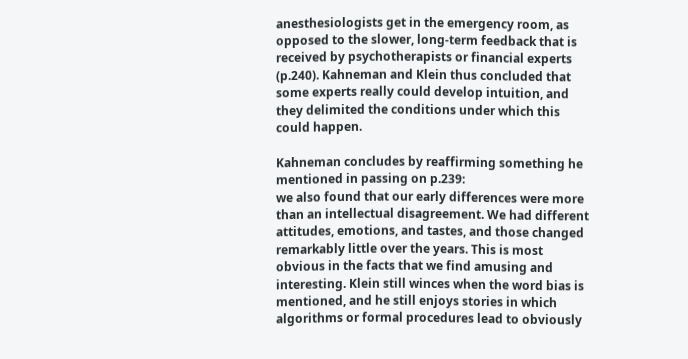anesthesiologists get in the emergency room, as opposed to the slower, long-term feedback that is received by psychotherapists or financial experts (p.240). Kahneman and Klein thus concluded that some experts really could develop intuition, and they delimited the conditions under which this could happen.

Kahneman concludes by reaffirming something he mentioned in passing on p.239:
we also found that our early differences were more than an intellectual disagreement. We had different attitudes, emotions, and tastes, and those changed remarkably little over the years. This is most obvious in the facts that we find amusing and interesting. Klein still winces when the word bias is mentioned, and he still enjoys stories in which algorithms or formal procedures lead to obviously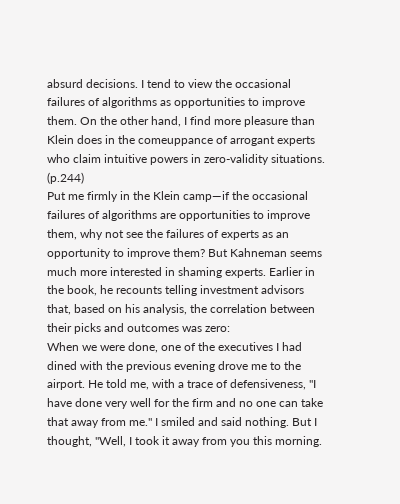absurd decisions. I tend to view the occasional failures of algorithms as opportunities to improve them. On the other hand, I find more pleasure than Klein does in the comeuppance of arrogant experts who claim intuitive powers in zero-validity situations. (p.244)
Put me firmly in the Klein camp—if the occasional failures of algorithms are opportunities to improve them, why not see the failures of experts as an opportunity to improve them? But Kahneman seems much more interested in shaming experts. Earlier in the book, he recounts telling investment advisors that, based on his analysis, the correlation between their picks and outcomes was zero:
When we were done, one of the executives I had dined with the previous evening drove me to the airport. He told me, with a trace of defensiveness, "I have done very well for the firm and no one can take that away from me." I smiled and said nothing. But I thought, "Well, I took it away from you this morning.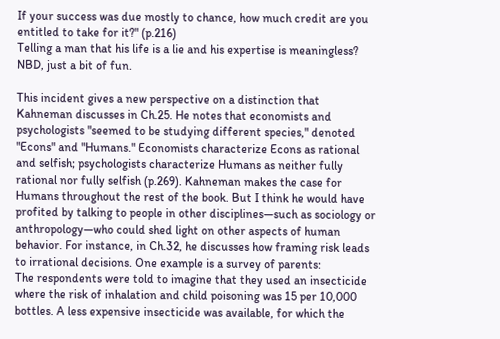If your success was due mostly to chance, how much credit are you entitled to take for it?" (p.216)
Telling a man that his life is a lie and his expertise is meaningless? NBD, just a bit of fun.

This incident gives a new perspective on a distinction that Kahneman discusses in Ch.25. He notes that economists and psychologists "seemed to be studying different species," denoted "Econs" and "Humans." Economists characterize Econs as rational and selfish; psychologists characterize Humans as neither fully rational nor fully selfish (p.269). Kahneman makes the case for Humans throughout the rest of the book. But I think he would have profited by talking to people in other disciplines—such as sociology or anthropology—who could shed light on other aspects of human behavior. For instance, in Ch.32, he discusses how framing risk leads to irrational decisions. One example is a survey of parents:
The respondents were told to imagine that they used an insecticide where the risk of inhalation and child poisoning was 15 per 10,000 bottles. A less expensive insecticide was available, for which the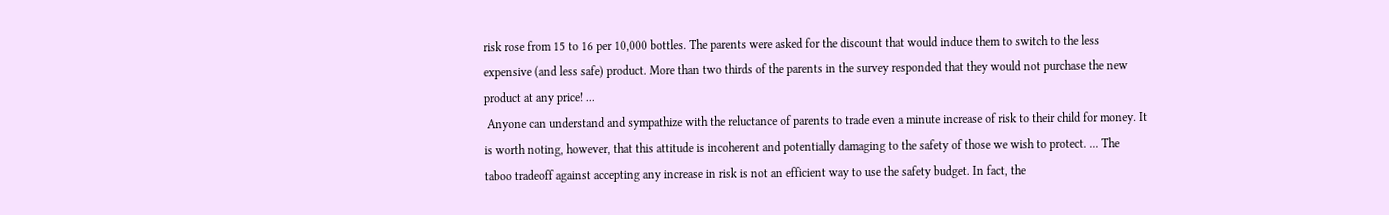risk rose from 15 to 16 per 10,000 bottles. The parents were asked for the discount that would induce them to switch to the less expensive (and less safe) product. More than two thirds of the parents in the survey responded that they would not purchase the new product at any price! ...
 Anyone can understand and sympathize with the reluctance of parents to trade even a minute increase of risk to their child for money. It is worth noting, however, that this attitude is incoherent and potentially damaging to the safety of those we wish to protect. ... The taboo tradeoff against accepting any increase in risk is not an efficient way to use the safety budget. In fact, the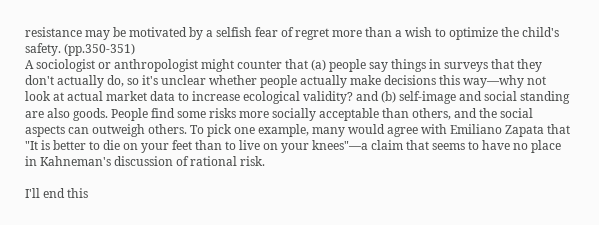resistance may be motivated by a selfish fear of regret more than a wish to optimize the child's safety. (pp.350-351)
A sociologist or anthropologist might counter that (a) people say things in surveys that they don't actually do, so it's unclear whether people actually make decisions this way—why not look at actual market data to increase ecological validity? and (b) self-image and social standing are also goods. People find some risks more socially acceptable than others, and the social aspects can outweigh others. To pick one example, many would agree with Emiliano Zapata that "It is better to die on your feet than to live on your knees"—a claim that seems to have no place in Kahneman's discussion of rational risk.

I'll end this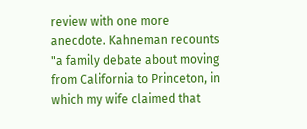review with one more anecdote. Kahneman recounts "a family debate about moving from California to Princeton, in which my wife claimed that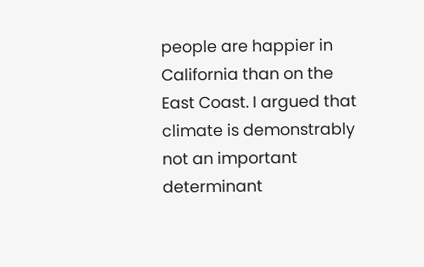people are happier in California than on the East Coast. I argued that climate is demonstrably not an important determinant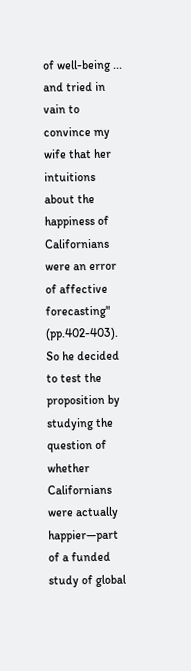of well-being ... and tried in vain to convince my wife that her intuitions about the happiness of Californians were an error of affective forecasting" (pp.402-403). So he decided to test the proposition by studying the question of whether Californians were actually happier—part of a funded study of global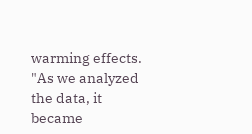warming effects. "As we analyzed the data, it became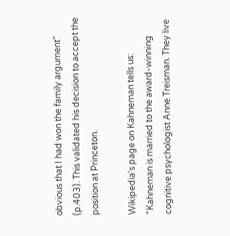obvious that I had won the family argument" (p.403). This validated his decision to accept the position at Princeton.

Wikipedia's page on Kahneman tells us: "Kahneman is married to the award-winning cognitive psychologist Anne Treisman. They live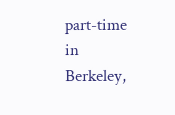part-time in Berkeley,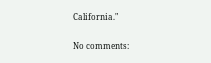California."

No comments: